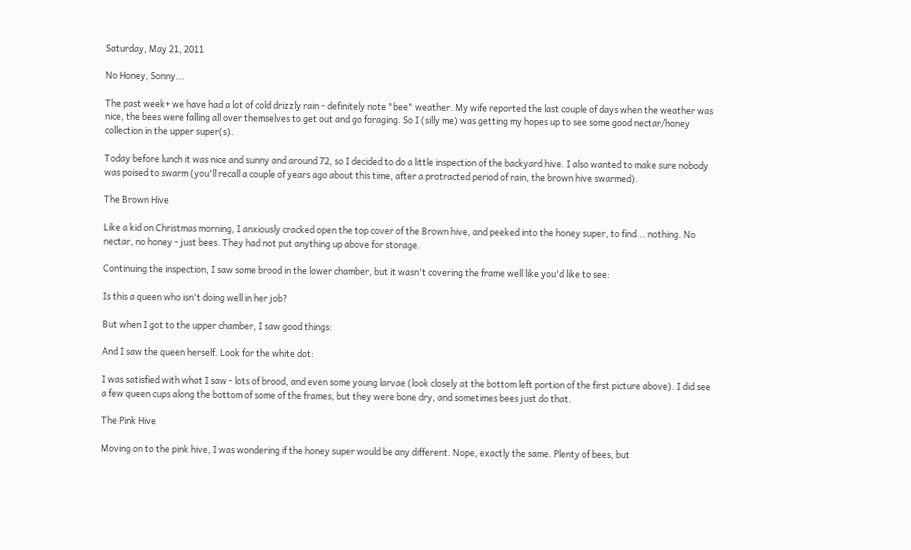Saturday, May 21, 2011

No Honey, Sonny...

The past week+ we have had a lot of cold drizzly rain - definitely note "bee" weather. My wife reported the last couple of days when the weather was nice, the bees were falling all over themselves to get out and go foraging. So I (silly me) was getting my hopes up to see some good nectar/honey collection in the upper super(s).

Today before lunch it was nice and sunny and around 72, so I decided to do a little inspection of the backyard hive. I also wanted to make sure nobody was poised to swarm (you'll recall a couple of years ago about this time, after a protracted period of rain, the brown hive swarmed).

The Brown Hive

Like a kid on Christmas morning, I anxiously cracked open the top cover of the Brown hive, and peeked into the honey super, to find... nothing. No nectar, no honey - just bees. They had not put anything up above for storage.

Continuing the inspection, I saw some brood in the lower chamber, but it wasn't covering the frame well like you'd like to see:

Is this a queen who isn't doing well in her job?

But when I got to the upper chamber, I saw good things:

And I saw the queen herself. Look for the white dot:

I was satisfied with what I saw - lots of brood, and even some young larvae (look closely at the bottom left portion of the first picture above). I did see a few queen cups along the bottom of some of the frames, but they were bone dry, and sometimes bees just do that.

The Pink Hive

Moving on to the pink hive, I was wondering if the honey super would be any different. Nope, exactly the same. Plenty of bees, but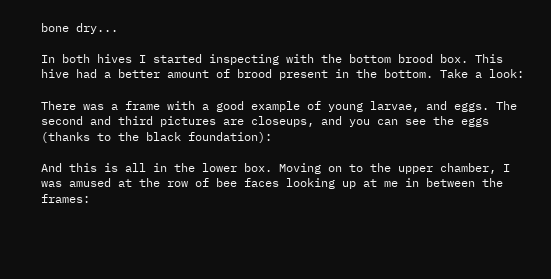bone dry...

In both hives I started inspecting with the bottom brood box. This hive had a better amount of brood present in the bottom. Take a look:

There was a frame with a good example of young larvae, and eggs. The second and third pictures are closeups, and you can see the eggs (thanks to the black foundation):

And this is all in the lower box. Moving on to the upper chamber, I was amused at the row of bee faces looking up at me in between the frames: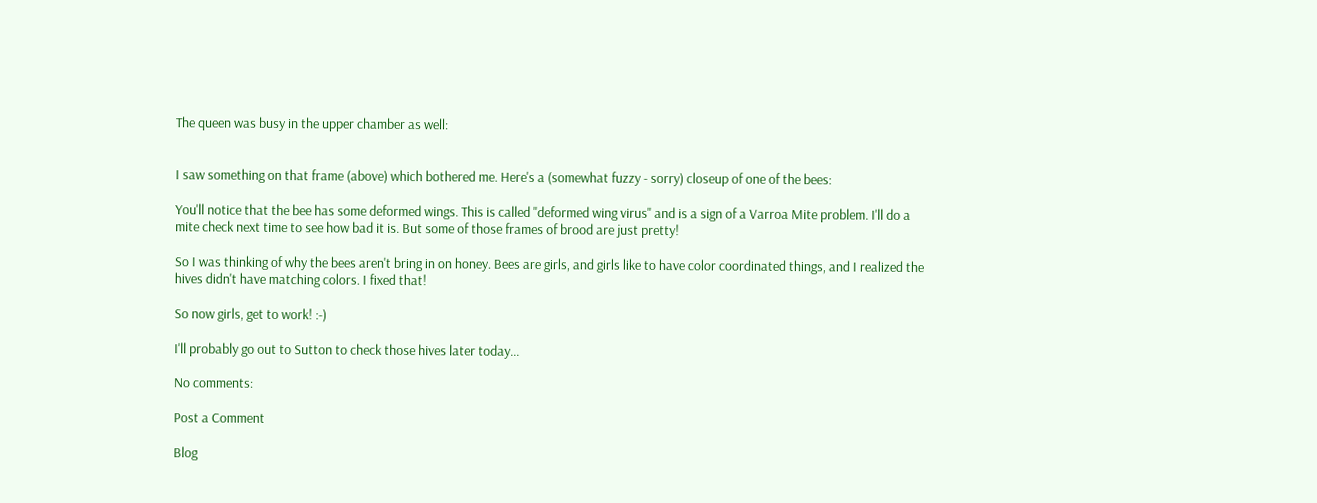The queen was busy in the upper chamber as well:


I saw something on that frame (above) which bothered me. Here's a (somewhat fuzzy - sorry) closeup of one of the bees:

You'll notice that the bee has some deformed wings. This is called "deformed wing virus" and is a sign of a Varroa Mite problem. I'll do a mite check next time to see how bad it is. But some of those frames of brood are just pretty!

So I was thinking of why the bees aren't bring in on honey. Bees are girls, and girls like to have color coordinated things, and I realized the hives didn't have matching colors. I fixed that!

So now girls, get to work! :-)

I'll probably go out to Sutton to check those hives later today...

No comments:

Post a Comment

Blog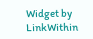Widget by LinkWithin